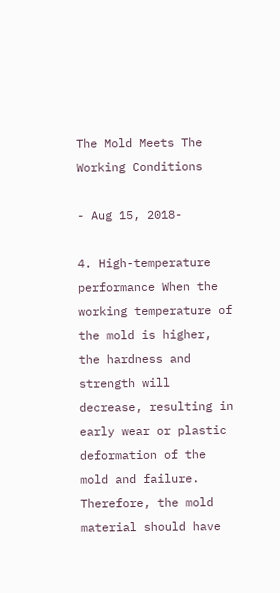The Mold Meets The Working Conditions

- Aug 15, 2018-

4. High-temperature performance When the working temperature of the mold is higher, the hardness and strength will decrease, resulting in early wear or plastic deformation of the mold and failure. Therefore, the mold material should have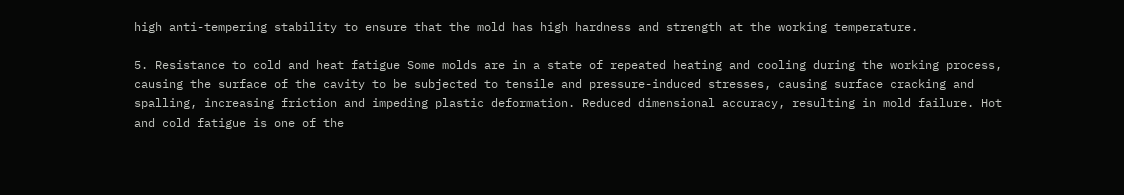high anti-tempering stability to ensure that the mold has high hardness and strength at the working temperature.

5. Resistance to cold and heat fatigue Some molds are in a state of repeated heating and cooling during the working process, causing the surface of the cavity to be subjected to tensile and pressure-induced stresses, causing surface cracking and spalling, increasing friction and impeding plastic deformation. Reduced dimensional accuracy, resulting in mold failure. Hot and cold fatigue is one of the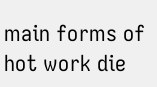main forms of hot work die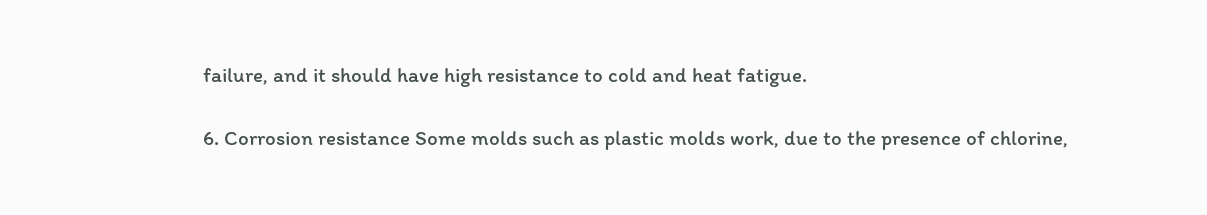failure, and it should have high resistance to cold and heat fatigue.

6. Corrosion resistance Some molds such as plastic molds work, due to the presence of chlorine,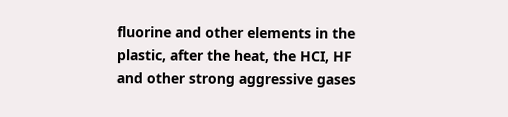fluorine and other elements in the plastic, after the heat, the HCI, HF and other strong aggressive gases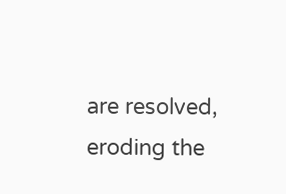are resolved, eroding the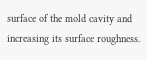surface of the mold cavity and increasing its surface roughness.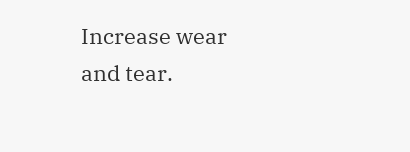Increase wear and tear.